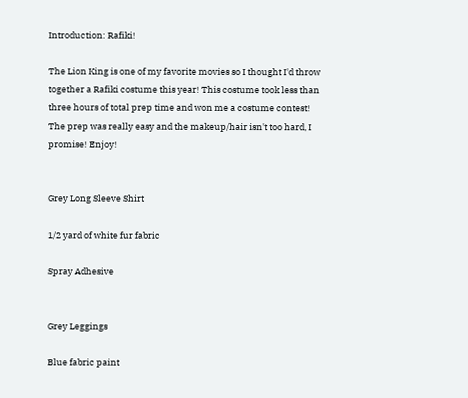Introduction: Rafiki!

The Lion King is one of my favorite movies so I thought I'd throw together a Rafiki costume this year! This costume took less than three hours of total prep time and won me a costume contest! The prep was really easy and the makeup/hair isn't too hard, I promise! Enjoy!


Grey Long Sleeve Shirt

1/2 yard of white fur fabric

Spray Adhesive


Grey Leggings

Blue fabric paint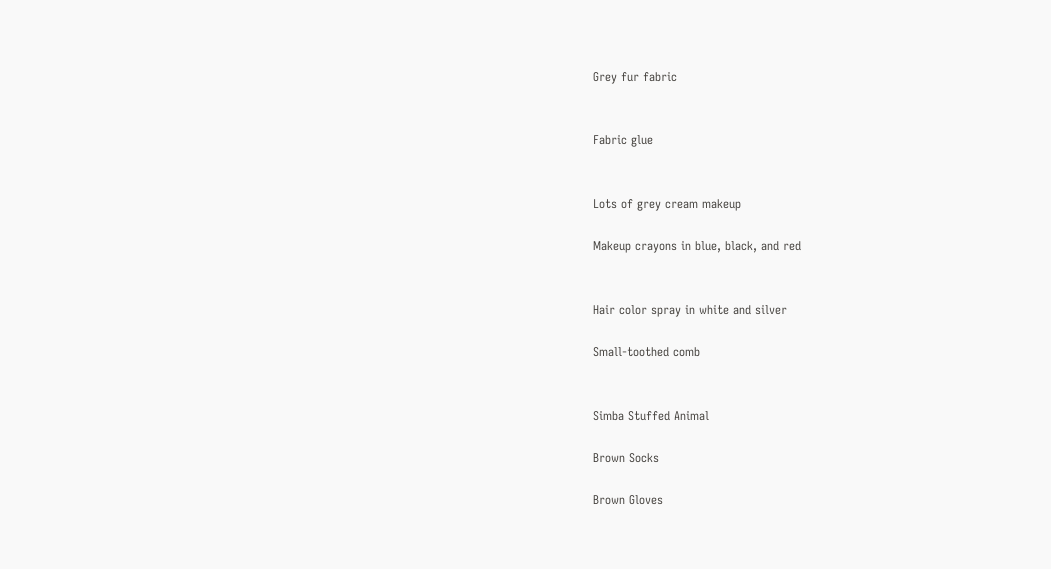Grey fur fabric


Fabric glue


Lots of grey cream makeup

Makeup crayons in blue, black, and red


Hair color spray in white and silver

Small-toothed comb


Simba Stuffed Animal

Brown Socks

Brown Gloves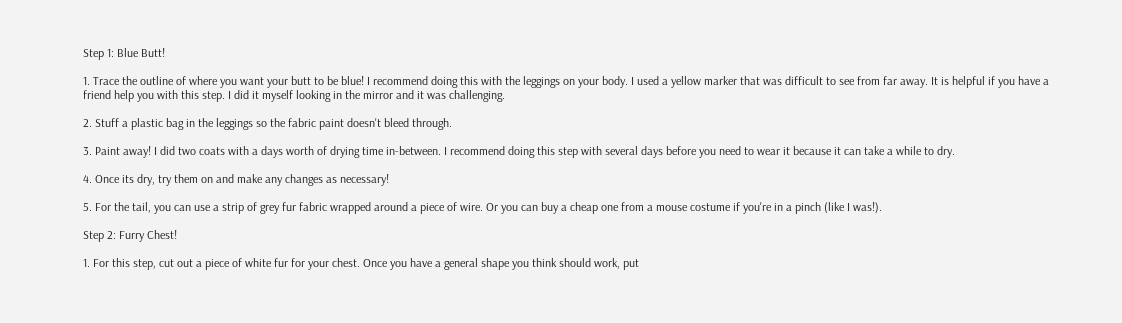Step 1: Blue Butt!

1. Trace the outline of where you want your butt to be blue! I recommend doing this with the leggings on your body. I used a yellow marker that was difficult to see from far away. It is helpful if you have a friend help you with this step. I did it myself looking in the mirror and it was challenging.

2. Stuff a plastic bag in the leggings so the fabric paint doesn't bleed through.

3. Paint away! I did two coats with a days worth of drying time in-between. I recommend doing this step with several days before you need to wear it because it can take a while to dry.

4. Once its dry, try them on and make any changes as necessary!

5. For the tail, you can use a strip of grey fur fabric wrapped around a piece of wire. Or you can buy a cheap one from a mouse costume if you're in a pinch (like I was!).

Step 2: Furry Chest!

1. For this step, cut out a piece of white fur for your chest. Once you have a general shape you think should work, put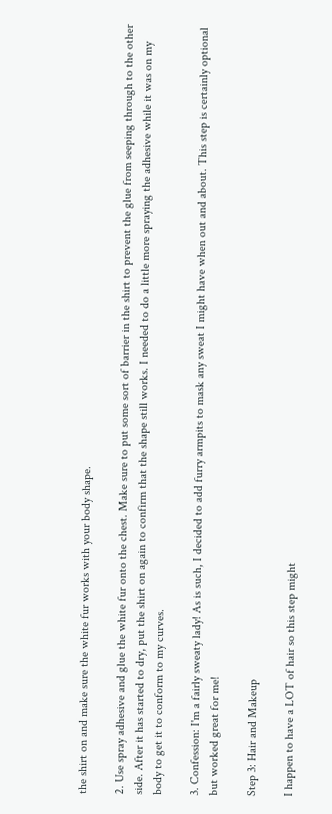the shirt on and make sure the white fur works with your body shape.

2. Use spray adhesive and glue the white fur onto the chest. Make sure to put some sort of barrier in the shirt to prevent the glue from seeping through to the other side. After it has started to dry, put the shirt on again to confirm that the shape still works. I needed to do a little more spraying the adhesive while it was on my body to get it to conform to my curves.

3. Confession: I'm a fairly sweaty lady! As is such, I decided to add furry armpits to mask any sweat I might have when out and about. This step is certainly optional but worked great for me!

Step 3: Hair and Makeup

I happen to have a LOT of hair so this step might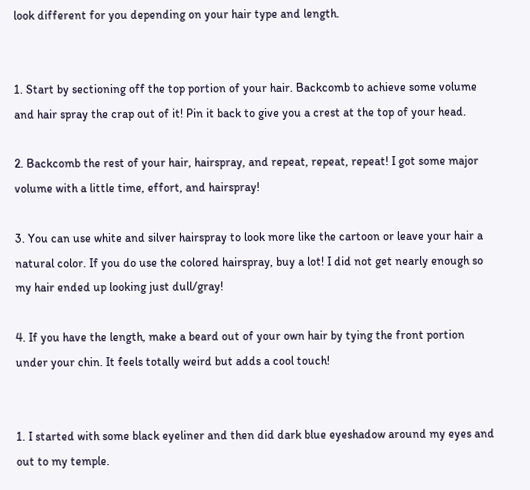look different for you depending on your hair type and length.


1. Start by sectioning off the top portion of your hair. Backcomb to achieve some volume and hair spray the crap out of it! Pin it back to give you a crest at the top of your head.

2. Backcomb the rest of your hair, hairspray, and repeat, repeat, repeat! I got some major volume with a little time, effort, and hairspray!

3. You can use white and silver hairspray to look more like the cartoon or leave your hair a natural color. If you do use the colored hairspray, buy a lot! I did not get nearly enough so my hair ended up looking just dull/gray!

4. If you have the length, make a beard out of your own hair by tying the front portion under your chin. It feels totally weird but adds a cool touch!


1. I started with some black eyeliner and then did dark blue eyeshadow around my eyes and out to my temple.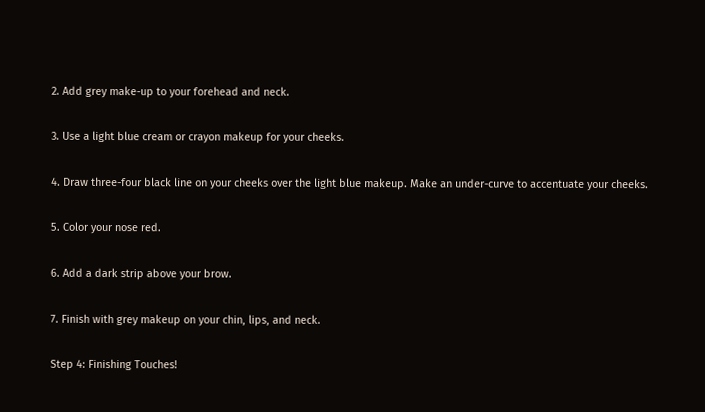2. Add grey make-up to your forehead and neck.

3. Use a light blue cream or crayon makeup for your cheeks.

4. Draw three-four black line on your cheeks over the light blue makeup. Make an under-curve to accentuate your cheeks.

5. Color your nose red.

6. Add a dark strip above your brow.

7. Finish with grey makeup on your chin, lips, and neck.

Step 4: Finishing Touches!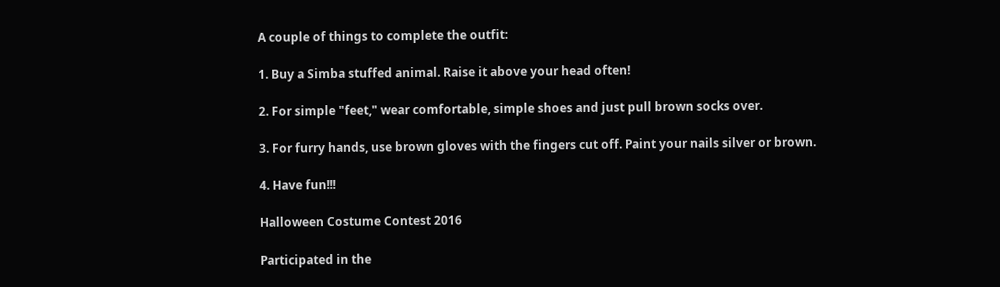A couple of things to complete the outfit:

1. Buy a Simba stuffed animal. Raise it above your head often!

2. For simple "feet," wear comfortable, simple shoes and just pull brown socks over.

3. For furry hands, use brown gloves with the fingers cut off. Paint your nails silver or brown.

4. Have fun!!!

Halloween Costume Contest 2016

Participated in the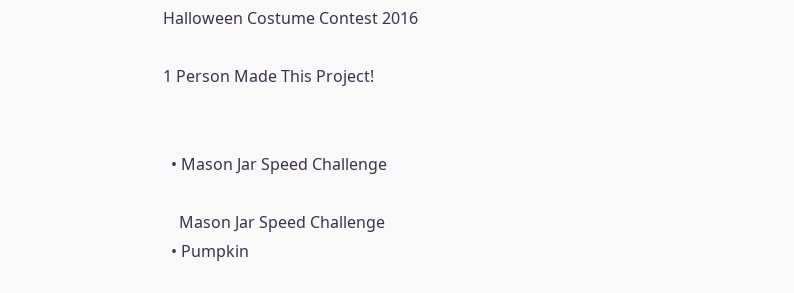Halloween Costume Contest 2016

1 Person Made This Project!


  • Mason Jar Speed Challenge

    Mason Jar Speed Challenge
  • Pumpkin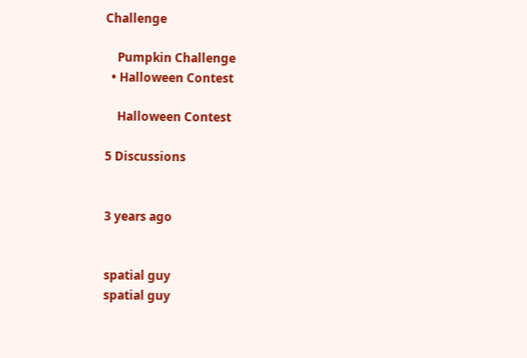Challenge

    Pumpkin Challenge
  • Halloween Contest

    Halloween Contest

5 Discussions


3 years ago


spatial guy
spatial guy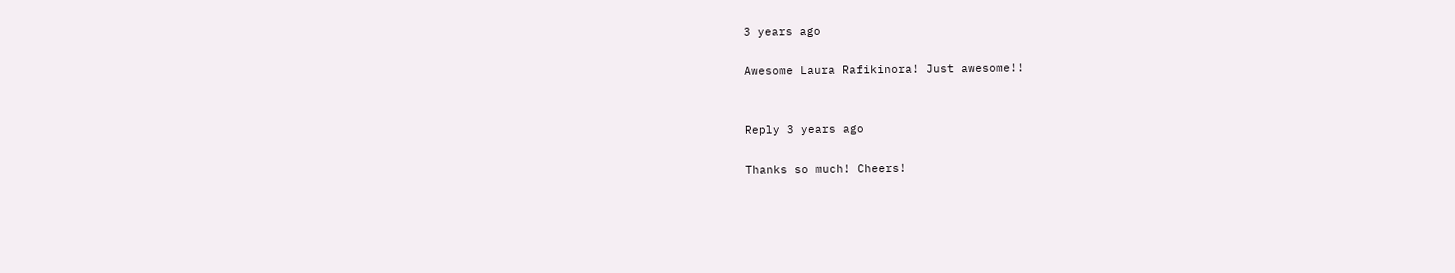3 years ago

Awesome Laura Rafikinora! Just awesome!!


Reply 3 years ago

Thanks so much! Cheers!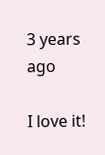3 years ago

I love it!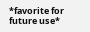*favorite for future use*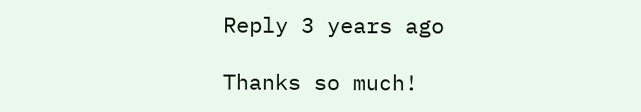Reply 3 years ago

Thanks so much!